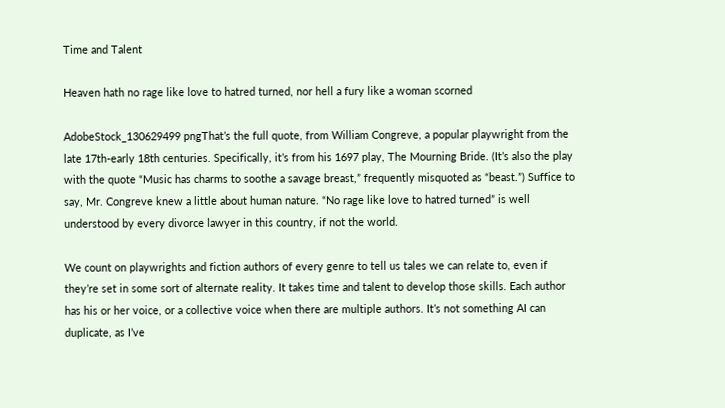Time and Talent

Heaven hath no rage like love to hatred turned, nor hell a fury like a woman scorned

AdobeStock_130629499 pngThat’s the full quote, from William Congreve, a popular playwright from the late 17th-early 18th centuries. Specifically, it’s from his 1697 play, The Mourning Bride. (It’s also the play with the quote “Music has charms to soothe a savage breast,” frequently misquoted as “beast.”) Suffice to say, Mr. Congreve knew a little about human nature. “No rage like love to hatred turned” is well understood by every divorce lawyer in this country, if not the world.

We count on playwrights and fiction authors of every genre to tell us tales we can relate to, even if they’re set in some sort of alternate reality. It takes time and talent to develop those skills. Each author has his or her voice, or a collective voice when there are multiple authors. It’s not something AI can duplicate, as I’ve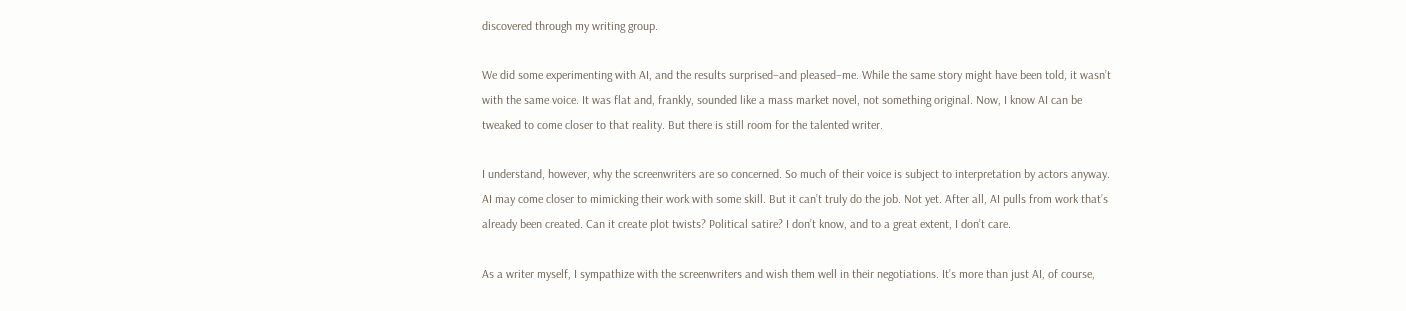discovered through my writing group.

We did some experimenting with AI, and the results surprised–and pleased–me. While the same story might have been told, it wasn’t with the same voice. It was flat and, frankly, sounded like a mass market novel, not something original. Now, I know AI can be tweaked to come closer to that reality. But there is still room for the talented writer.

I understand, however, why the screenwriters are so concerned. So much of their voice is subject to interpretation by actors anyway. AI may come closer to mimicking their work with some skill. But it can’t truly do the job. Not yet. After all, AI pulls from work that’s already been created. Can it create plot twists? Political satire? I don’t know, and to a great extent, I don’t care.

As a writer myself, I sympathize with the screenwriters and wish them well in their negotiations. It’s more than just AI, of course,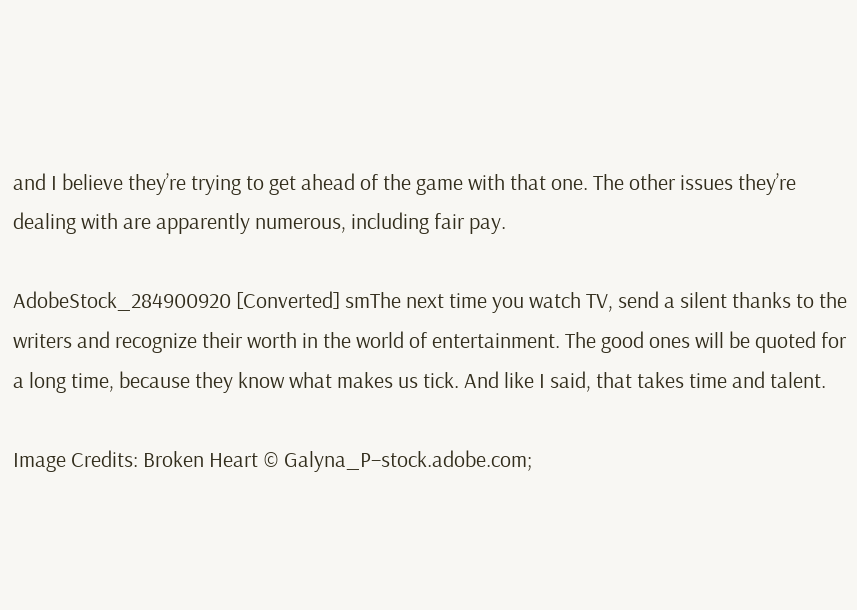and I believe they’re trying to get ahead of the game with that one. The other issues they’re dealing with are apparently numerous, including fair pay.

AdobeStock_284900920 [Converted] smThe next time you watch TV, send a silent thanks to the writers and recognize their worth in the world of entertainment. The good ones will be quoted for a long time, because they know what makes us tick. And like I said, that takes time and talent.

Image Credits: Broken Heart © Galyna_P–stock.adobe.com;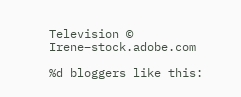Television © Irene–stock.adobe.com

%d bloggers like this: